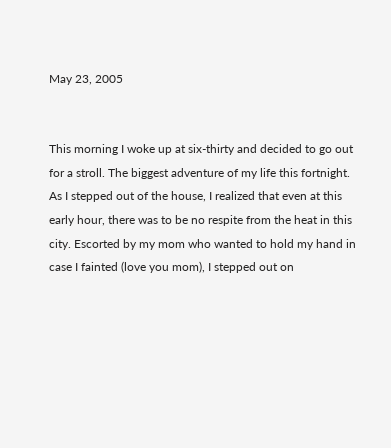May 23, 2005


This morning I woke up at six-thirty and decided to go out for a stroll. The biggest adventure of my life this fortnight. As I stepped out of the house, I realized that even at this early hour, there was to be no respite from the heat in this city. Escorted by my mom who wanted to hold my hand in case I fainted (love you mom), I stepped out on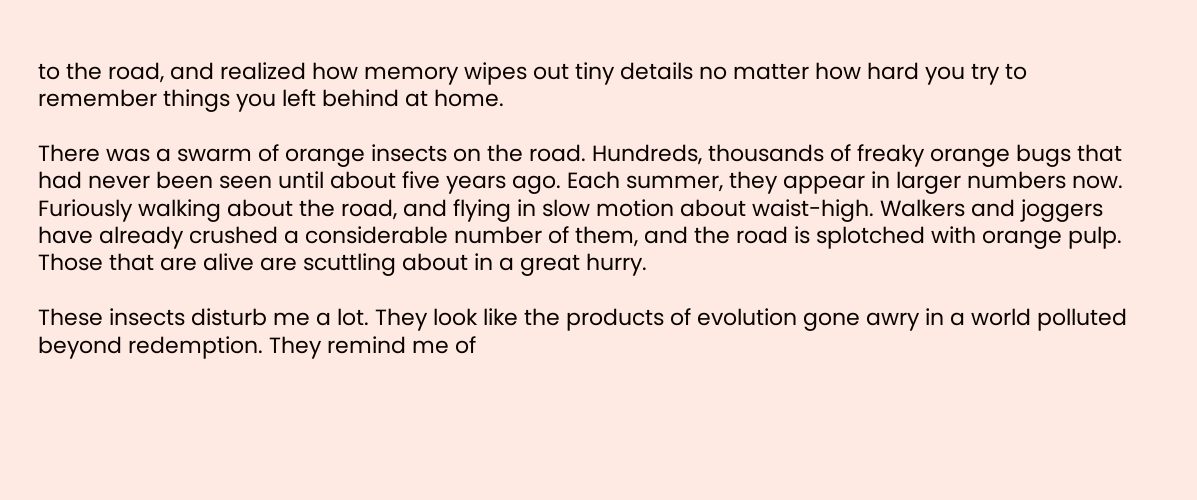to the road, and realized how memory wipes out tiny details no matter how hard you try to remember things you left behind at home.

There was a swarm of orange insects on the road. Hundreds, thousands of freaky orange bugs that had never been seen until about five years ago. Each summer, they appear in larger numbers now. Furiously walking about the road, and flying in slow motion about waist-high. Walkers and joggers have already crushed a considerable number of them, and the road is splotched with orange pulp. Those that are alive are scuttling about in a great hurry.

These insects disturb me a lot. They look like the products of evolution gone awry in a world polluted beyond redemption. They remind me of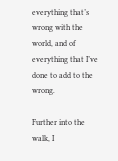everything that’s wrong with the world, and of everything that I’ve done to add to the wrong.

Further into the walk, I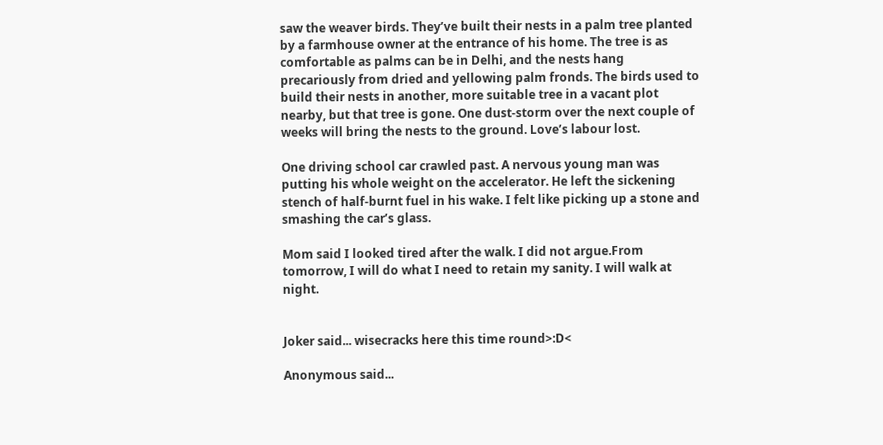saw the weaver birds. They’ve built their nests in a palm tree planted by a farmhouse owner at the entrance of his home. The tree is as comfortable as palms can be in Delhi, and the nests hang precariously from dried and yellowing palm fronds. The birds used to build their nests in another, more suitable tree in a vacant plot nearby, but that tree is gone. One dust-storm over the next couple of weeks will bring the nests to the ground. Love’s labour lost.

One driving school car crawled past. A nervous young man was putting his whole weight on the accelerator. He left the sickening stench of half-burnt fuel in his wake. I felt like picking up a stone and smashing the car’s glass.

Mom said I looked tired after the walk. I did not argue.From tomorrow, I will do what I need to retain my sanity. I will walk at night.


Joker said... wisecracks here this time round>:D<

Anonymous said...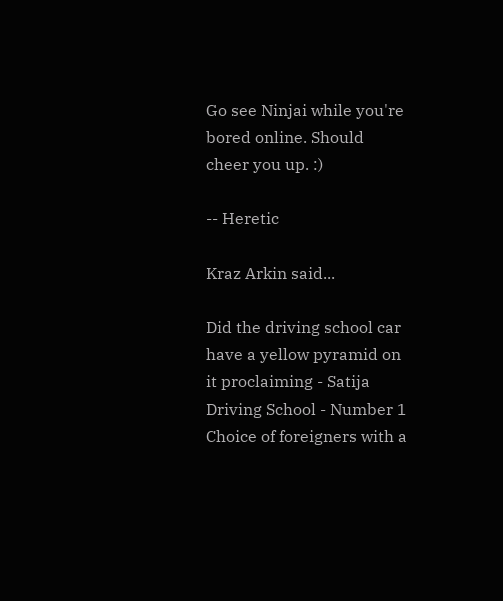Go see Ninjai while you're bored online. Should cheer you up. :)

-- Heretic

Kraz Arkin said...

Did the driving school car have a yellow pyramid on it proclaiming - Satija Driving School - Number 1 Choice of foreigners with a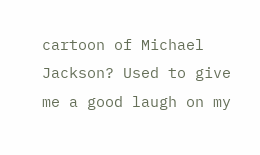cartoon of Michael Jackson? Used to give me a good laugh on my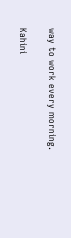way to work every morning.

Kahini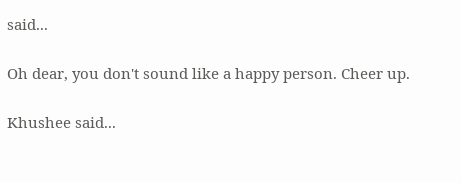said...

Oh dear, you don't sound like a happy person. Cheer up.

Khushee said...